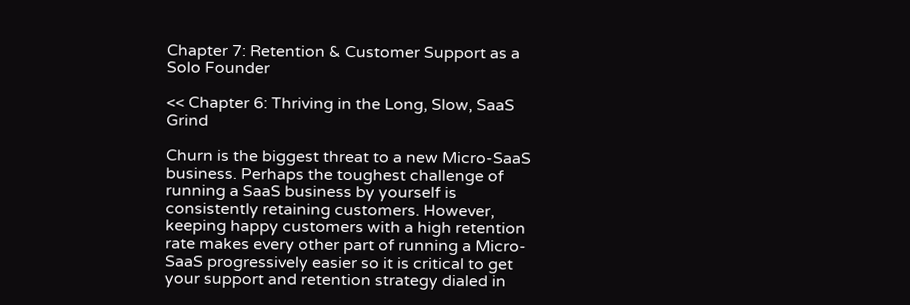Chapter 7: Retention & Customer Support as a Solo Founder

<< Chapter 6: Thriving in the Long, Slow, SaaS Grind

Churn is the biggest threat to a new Micro-SaaS business. Perhaps the toughest challenge of running a SaaS business by yourself is consistently retaining customers. However, keeping happy customers with a high retention rate makes every other part of running a Micro-SaaS progressively easier so it is critical to get your support and retention strategy dialed in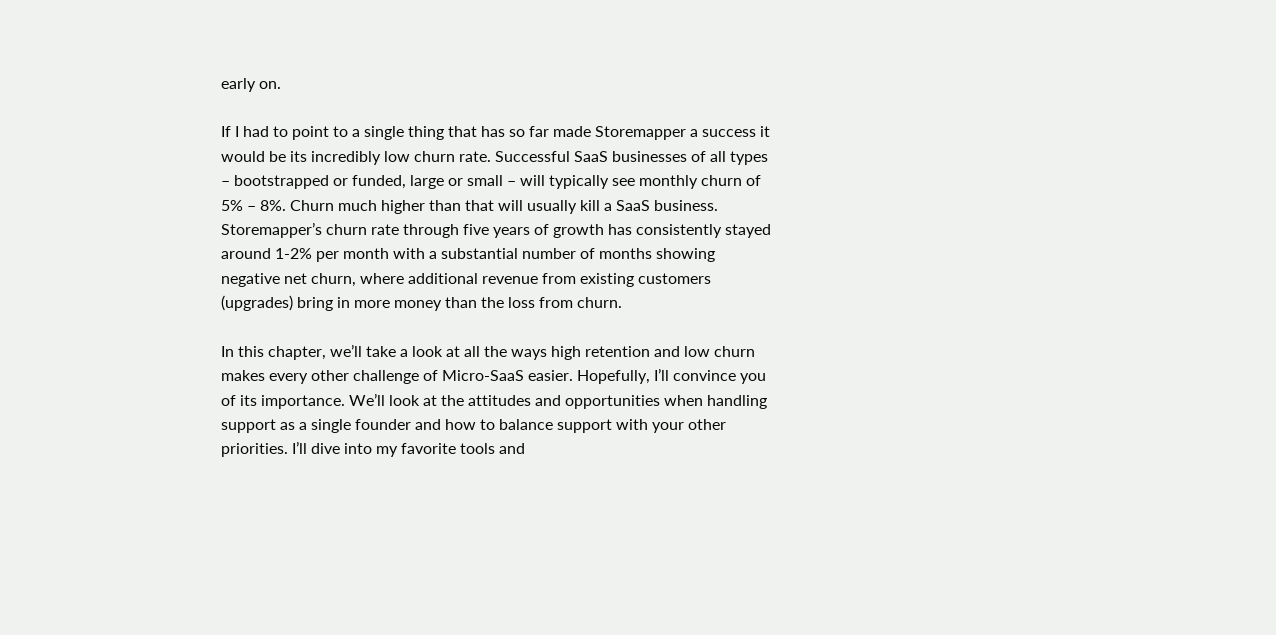early on.

If I had to point to a single thing that has so far made Storemapper a success it would be its incredibly low churn rate. Successful SaaS businesses of all types – bootstrapped or funded, large or small – will typically see monthly churn of 5% – 8%. Churn much higher than that will usually kill a SaaS business. Storemapper’s churn rate through five years of growth has consistently stayed around 1-2% per month with a substantial number of months showing negative net churn, where additional revenue from existing customers (upgrades) bring in more money than the loss from churn.

In this chapter, we’ll take a look at all the ways high retention and low churn makes every other challenge of Micro-SaaS easier. Hopefully, I’ll convince you of its importance. We’ll look at the attitudes and opportunities when handling support as a single founder and how to balance support with your other priorities. I’ll dive into my favorite tools and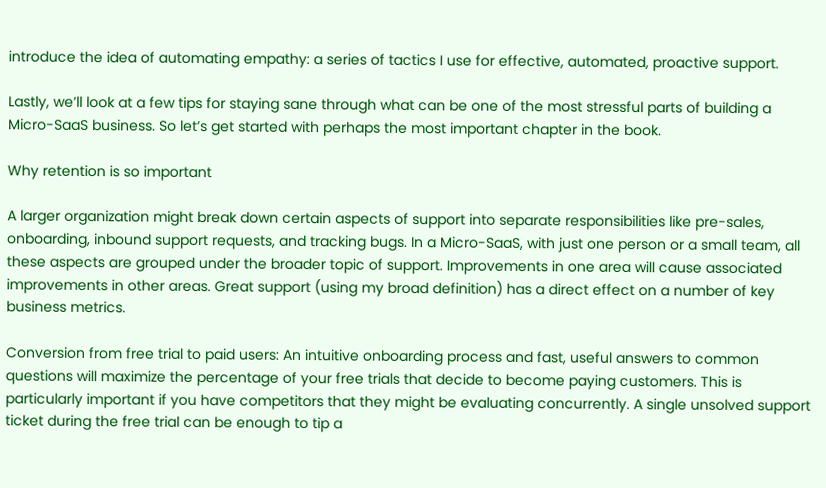introduce the idea of automating empathy: a series of tactics I use for effective, automated, proactive support.

Lastly, we’ll look at a few tips for staying sane through what can be one of the most stressful parts of building a Micro-SaaS business. So let’s get started with perhaps the most important chapter in the book.

Why retention is so important

A larger organization might break down certain aspects of support into separate responsibilities like pre-sales, onboarding, inbound support requests, and tracking bugs. In a Micro-SaaS, with just one person or a small team, all these aspects are grouped under the broader topic of support. Improvements in one area will cause associated improvements in other areas. Great support (using my broad definition) has a direct effect on a number of key business metrics.

Conversion from free trial to paid users: An intuitive onboarding process and fast, useful answers to common questions will maximize the percentage of your free trials that decide to become paying customers. This is particularly important if you have competitors that they might be evaluating concurrently. A single unsolved support ticket during the free trial can be enough to tip a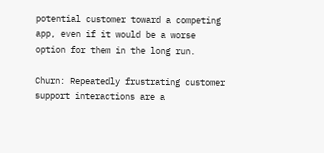potential customer toward a competing app, even if it would be a worse option for them in the long run.

Churn: Repeatedly frustrating customer support interactions are a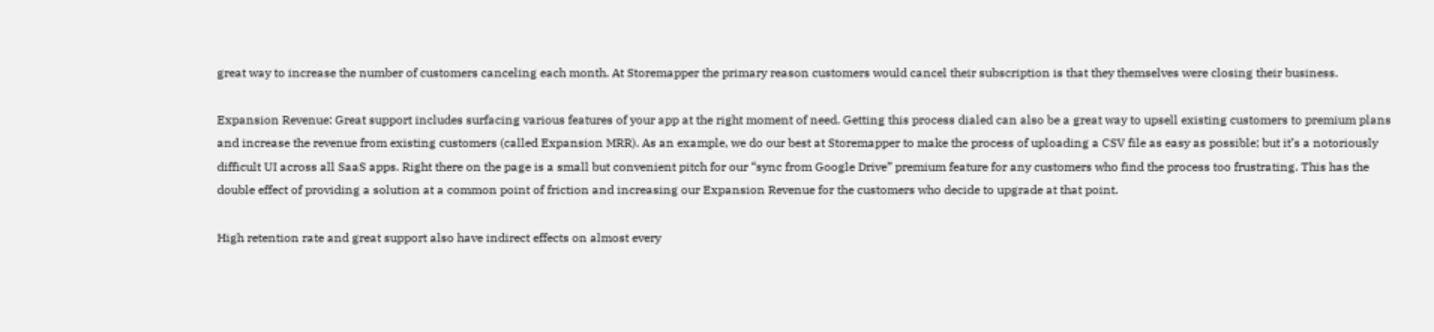great way to increase the number of customers canceling each month. At Storemapper the primary reason customers would cancel their subscription is that they themselves were closing their business.

Expansion Revenue: Great support includes surfacing various features of your app at the right moment of need. Getting this process dialed can also be a great way to upsell existing customers to premium plans and increase the revenue from existing customers (called Expansion MRR). As an example, we do our best at Storemapper to make the process of uploading a CSV file as easy as possible; but it’s a notoriously difficult UI across all SaaS apps. Right there on the page is a small but convenient pitch for our “sync from Google Drive” premium feature for any customers who find the process too frustrating. This has the double effect of providing a solution at a common point of friction and increasing our Expansion Revenue for the customers who decide to upgrade at that point.

High retention rate and great support also have indirect effects on almost every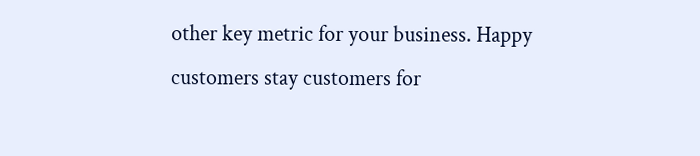other key metric for your business. Happy customers stay customers for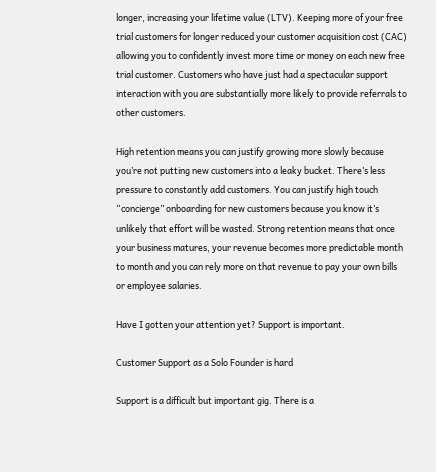longer, increasing your lifetime value (LTV). Keeping more of your free trial customers for longer reduced your customer acquisition cost (CAC) allowing you to confidently invest more time or money on each new free trial customer. Customers who have just had a spectacular support interaction with you are substantially more likely to provide referrals to other customers.

High retention means you can justify growing more slowly because you’re not putting new customers into a leaky bucket. There’s less pressure to constantly add customers. You can justify high touch “concierge” onboarding for new customers because you know it’s unlikely that effort will be wasted. Strong retention means that once your business matures, your revenue becomes more predictable month to month and you can rely more on that revenue to pay your own bills or employee salaries.

Have I gotten your attention yet? Support is important.

Customer Support as a Solo Founder is hard

Support is a difficult but important gig. There is a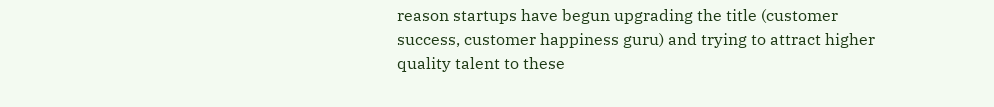reason startups have begun upgrading the title (customer success, customer happiness guru) and trying to attract higher quality talent to these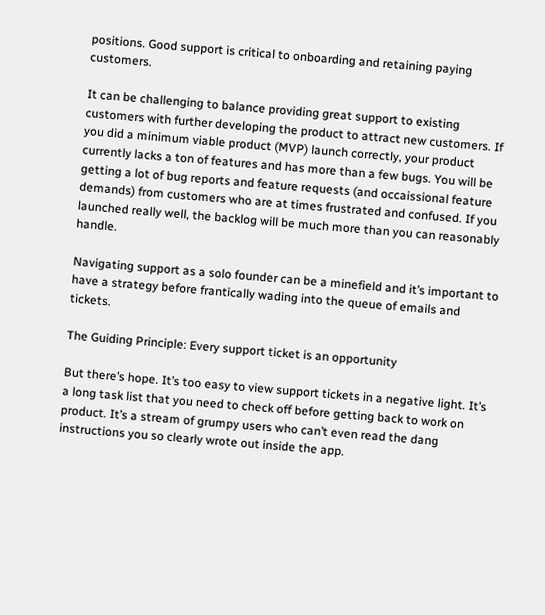positions. Good support is critical to onboarding and retaining paying customers.

It can be challenging to balance providing great support to existing customers with further developing the product to attract new customers. If you did a minimum viable product (MVP) launch correctly, your product currently lacks a ton of features and has more than a few bugs. You will be getting a lot of bug reports and feature requests (and occaissional feature demands) from customers who are at times frustrated and confused. If you launched really well, the backlog will be much more than you can reasonably handle.

Navigating support as a solo founder can be a minefield and it’s important to have a strategy before frantically wading into the queue of emails and tickets.

The Guiding Principle: Every support ticket is an opportunity

But there’s hope. It’s too easy to view support tickets in a negative light. It’s a long task list that you need to check off before getting back to work on product. It’s a stream of grumpy users who can’t even read the dang instructions you so clearly wrote out inside the app.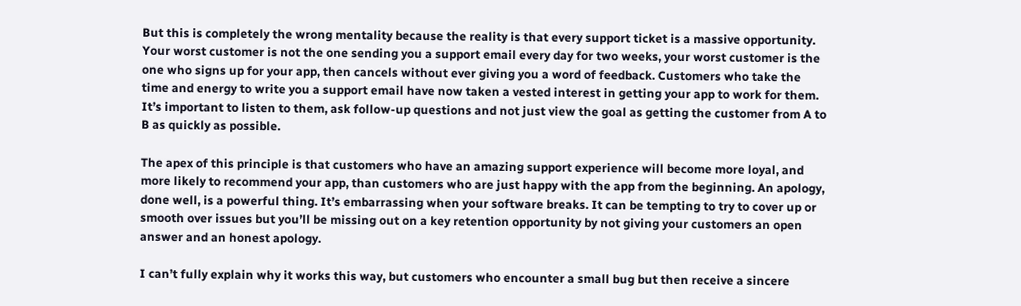But this is completely the wrong mentality because the reality is that every support ticket is a massive opportunity. Your worst customer is not the one sending you a support email every day for two weeks, your worst customer is the one who signs up for your app, then cancels without ever giving you a word of feedback. Customers who take the time and energy to write you a support email have now taken a vested interest in getting your app to work for them. It’s important to listen to them, ask follow-up questions and not just view the goal as getting the customer from A to B as quickly as possible.

The apex of this principle is that customers who have an amazing support experience will become more loyal, and more likely to recommend your app, than customers who are just happy with the app from the beginning. An apology, done well, is a powerful thing. It’s embarrassing when your software breaks. It can be tempting to try to cover up or smooth over issues but you’ll be missing out on a key retention opportunity by not giving your customers an open answer and an honest apology.

I can’t fully explain why it works this way, but customers who encounter a small bug but then receive a sincere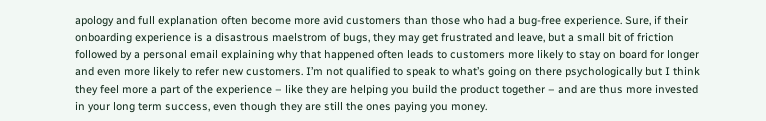apology and full explanation often become more avid customers than those who had a bug-free experience. Sure, if their onboarding experience is a disastrous maelstrom of bugs, they may get frustrated and leave, but a small bit of friction followed by a personal email explaining why that happened often leads to customers more likely to stay on board for longer and even more likely to refer new customers. I’m not qualified to speak to what’s going on there psychologically but I think they feel more a part of the experience – like they are helping you build the product together – and are thus more invested in your long term success, even though they are still the ones paying you money.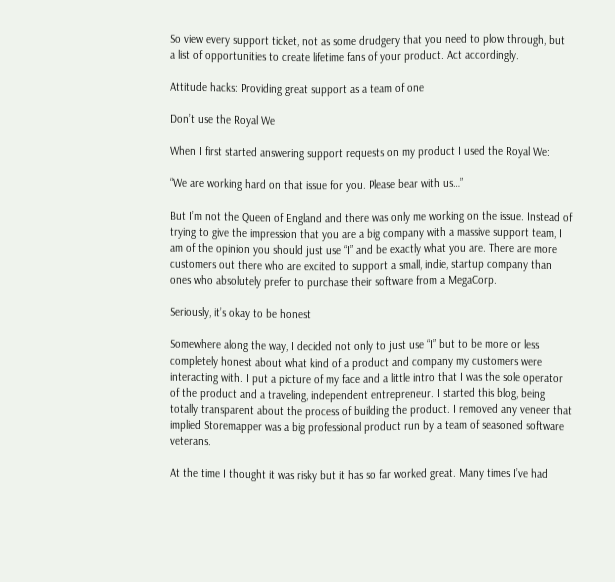So view every support ticket, not as some drudgery that you need to plow through, but a list of opportunities to create lifetime fans of your product. Act accordingly.

Attitude hacks: Providing great support as a team of one

Don’t use the Royal We

When I first started answering support requests on my product I used the Royal We:

“We are working hard on that issue for you. Please bear with us…”

But I’m not the Queen of England and there was only me working on the issue. Instead of trying to give the impression that you are a big company with a massive support team, I am of the opinion you should just use “I” and be exactly what you are. There are more customers out there who are excited to support a small, indie, startup company than ones who absolutely prefer to purchase their software from a MegaCorp.

Seriously, it’s okay to be honest

Somewhere along the way, I decided not only to just use “I” but to be more or less completely honest about what kind of a product and company my customers were interacting with. I put a picture of my face and a little intro that I was the sole operator of the product and a traveling, independent entrepreneur. I started this blog, being totally transparent about the process of building the product. I removed any veneer that implied Storemapper was a big professional product run by a team of seasoned software veterans.

At the time I thought it was risky but it has so far worked great. Many times I’ve had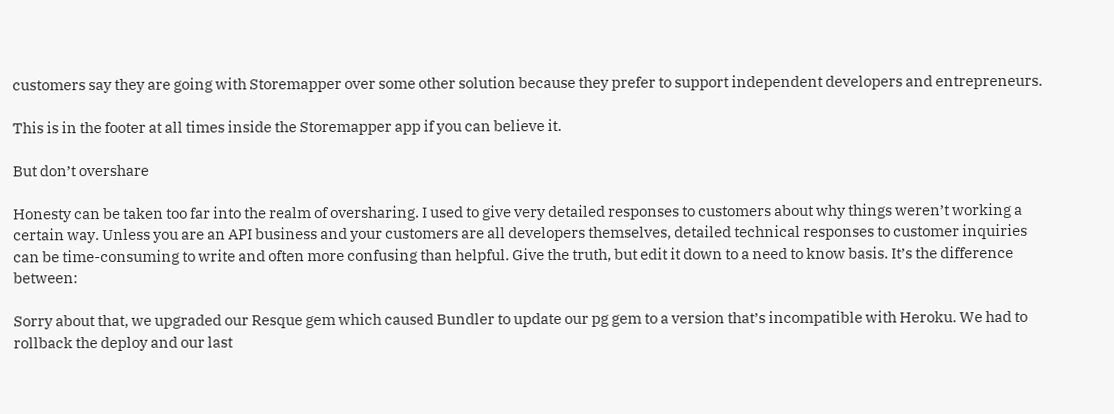customers say they are going with Storemapper over some other solution because they prefer to support independent developers and entrepreneurs.

This is in the footer at all times inside the Storemapper app if you can believe it.

But don’t overshare

Honesty can be taken too far into the realm of oversharing. I used to give very detailed responses to customers about why things weren’t working a certain way. Unless you are an API business and your customers are all developers themselves, detailed technical responses to customer inquiries can be time-consuming to write and often more confusing than helpful. Give the truth, but edit it down to a need to know basis. It’s the difference between:

Sorry about that, we upgraded our Resque gem which caused Bundler to update our pg gem to a version that’s incompatible with Heroku. We had to rollback the deploy and our last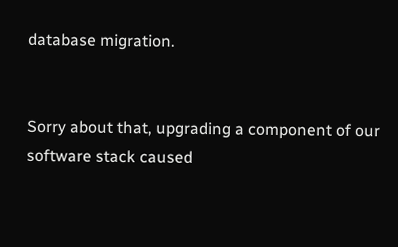database migration.


Sorry about that, upgrading a component of our software stack caused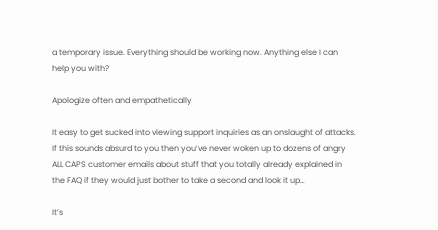a temporary issue. Everything should be working now. Anything else I can help you with?

Apologize often and empathetically

It easy to get sucked into viewing support inquiries as an onslaught of attacks. If this sounds absurd to you then you’ve never woken up to dozens of angry ALL CAPS customer emails about stuff that you totally already explained in the FAQ if they would just bother to take a second and look it up…

It’s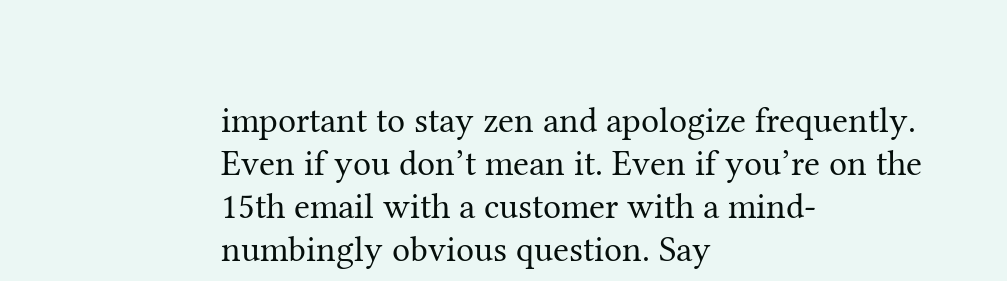important to stay zen and apologize frequently. Even if you don’t mean it. Even if you’re on the 15th email with a customer with a mind-numbingly obvious question. Say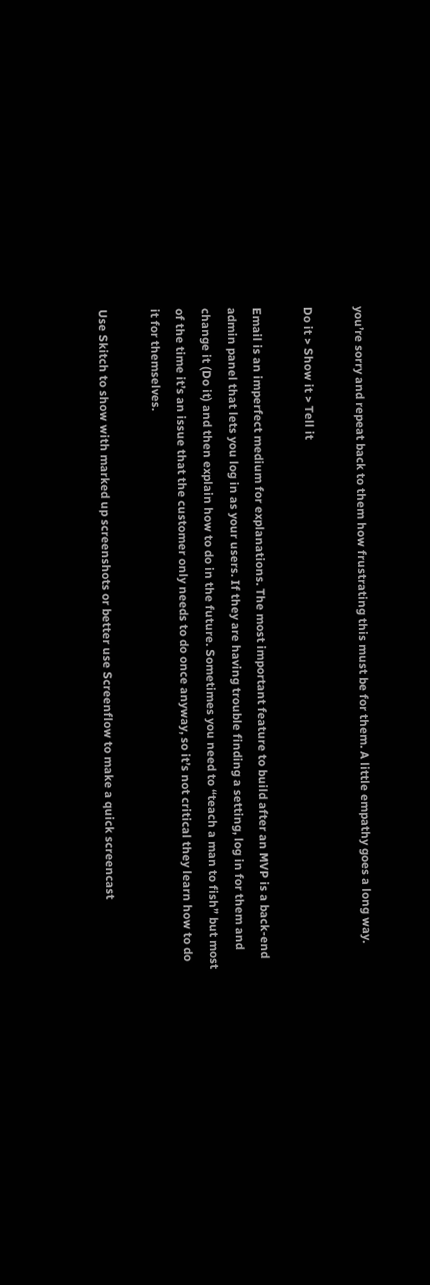you’re sorry and repeat back to them how frustrating this must be for them. A little empathy goes a long way.

Do it > Show it > Tell it

Email is an imperfect medium for explanations. The most important feature to build after an MVP is a back-end admin panel that lets you log in as your users. If they are having trouble finding a setting, log in for them and change it (Do it) and then explain how to do in the future. Sometimes you need to “teach a man to fish” but most of the time it’s an issue that the customer only needs to do once anyway, so it’s not critical they learn how to do it for themselves.

Use Skitch to show with marked up screenshots or better use Screenflow to make a quick screencast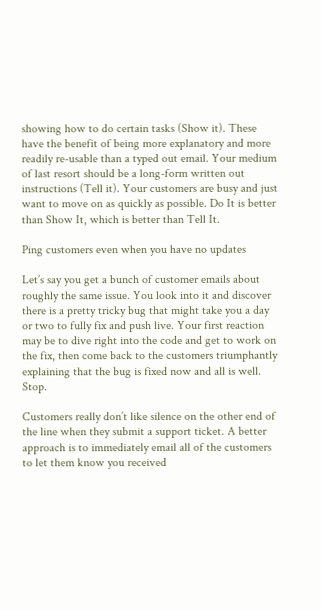showing how to do certain tasks (Show it). These have the benefit of being more explanatory and more readily re-usable than a typed out email. Your medium of last resort should be a long-form written out instructions (Tell it). Your customers are busy and just want to move on as quickly as possible. Do It is better than Show It, which is better than Tell It.

Ping customers even when you have no updates

Let’s say you get a bunch of customer emails about roughly the same issue. You look into it and discover there is a pretty tricky bug that might take you a day or two to fully fix and push live. Your first reaction may be to dive right into the code and get to work on the fix, then come back to the customers triumphantly explaining that the bug is fixed now and all is well. Stop.

Customers really don’t like silence on the other end of the line when they submit a support ticket. A better approach is to immediately email all of the customers to let them know you received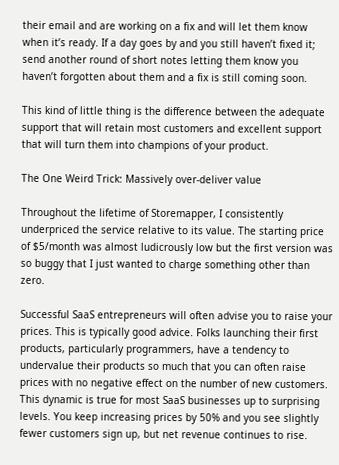their email and are working on a fix and will let them know when it’s ready. If a day goes by and you still haven’t fixed it; send another round of short notes letting them know you haven’t forgotten about them and a fix is still coming soon.

This kind of little thing is the difference between the adequate support that will retain most customers and excellent support that will turn them into champions of your product.

The One Weird Trick: Massively over-deliver value

Throughout the lifetime of Storemapper, I consistently underpriced the service relative to its value. The starting price of $5/month was almost ludicrously low but the first version was so buggy that I just wanted to charge something other than zero.

Successful SaaS entrepreneurs will often advise you to raise your prices. This is typically good advice. Folks launching their first products, particularly programmers, have a tendency to undervalue their products so much that you can often raise prices with no negative effect on the number of new customers. This dynamic is true for most SaaS businesses up to surprising levels. You keep increasing prices by 50% and you see slightly fewer customers sign up, but net revenue continues to rise.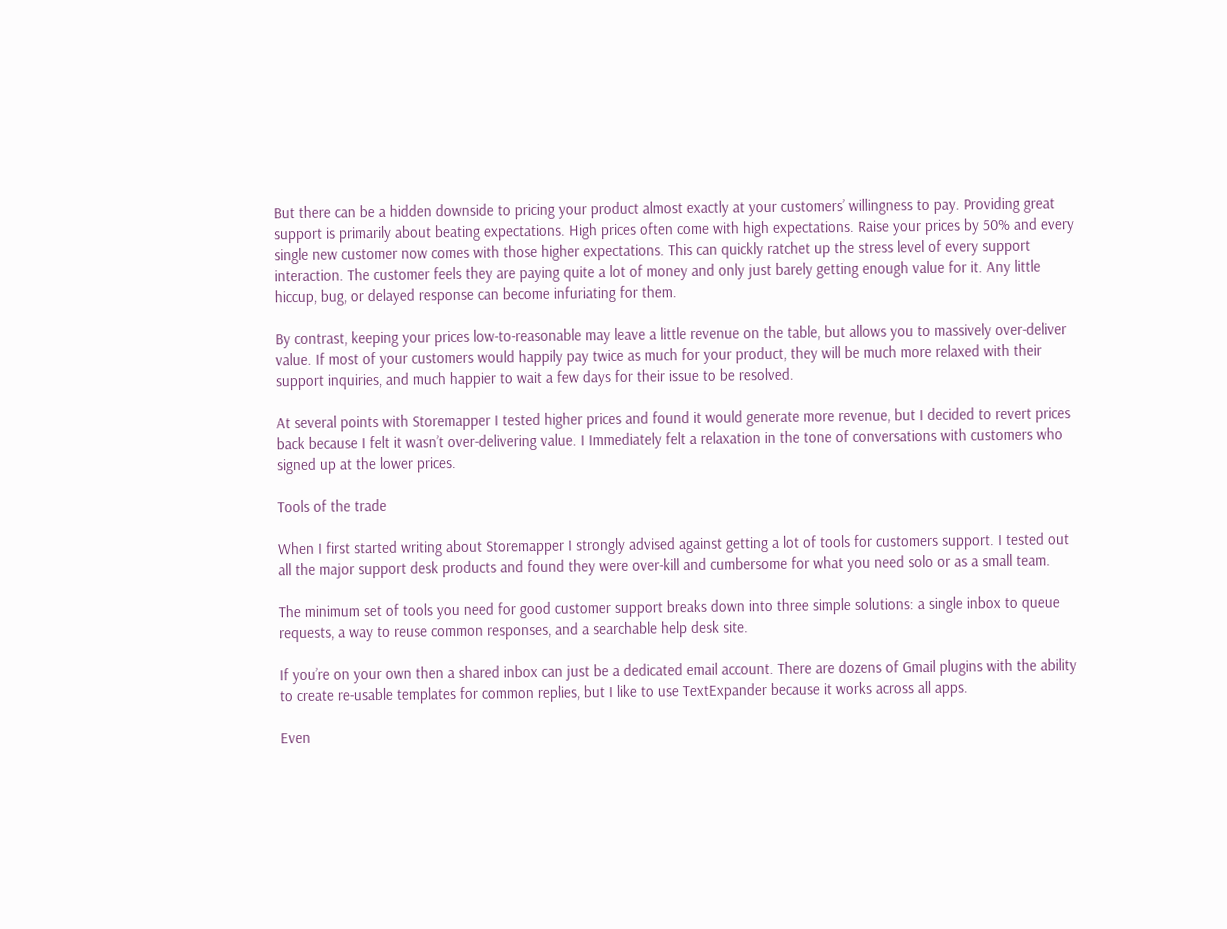But there can be a hidden downside to pricing your product almost exactly at your customers’ willingness to pay. Providing great support is primarily about beating expectations. High prices often come with high expectations. Raise your prices by 50% and every single new customer now comes with those higher expectations. This can quickly ratchet up the stress level of every support interaction. The customer feels they are paying quite a lot of money and only just barely getting enough value for it. Any little hiccup, bug, or delayed response can become infuriating for them.

By contrast, keeping your prices low-to-reasonable may leave a little revenue on the table, but allows you to massively over-deliver value. If most of your customers would happily pay twice as much for your product, they will be much more relaxed with their support inquiries, and much happier to wait a few days for their issue to be resolved.

At several points with Storemapper I tested higher prices and found it would generate more revenue, but I decided to revert prices back because I felt it wasn’t over-delivering value. I Immediately felt a relaxation in the tone of conversations with customers who signed up at the lower prices.

Tools of the trade

When I first started writing about Storemapper I strongly advised against getting a lot of tools for customers support. I tested out all the major support desk products and found they were over-kill and cumbersome for what you need solo or as a small team.

The minimum set of tools you need for good customer support breaks down into three simple solutions: a single inbox to queue requests, a way to reuse common responses, and a searchable help desk site.

If you’re on your own then a shared inbox can just be a dedicated email account. There are dozens of Gmail plugins with the ability to create re-usable templates for common replies, but I like to use TextExpander because it works across all apps.

Even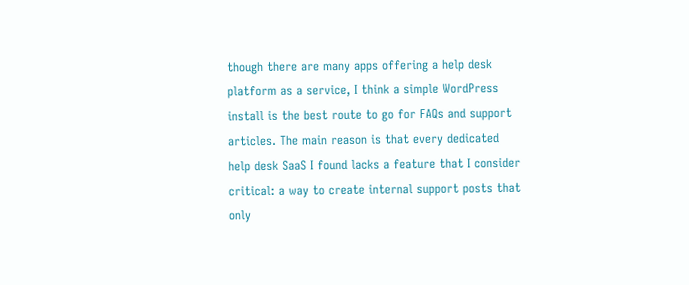though there are many apps offering a help desk platform as a service, I think a simple WordPress install is the best route to go for FAQs and support articles. The main reason is that every dedicated help desk SaaS I found lacks a feature that I consider critical: a way to create internal support posts that only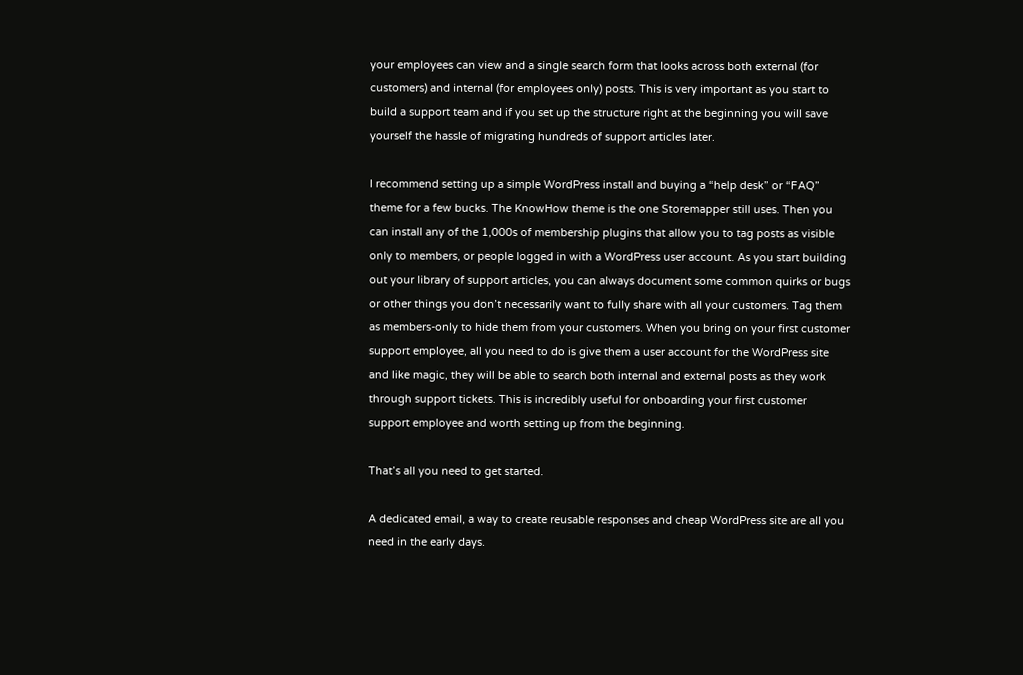your employees can view and a single search form that looks across both external (for customers) and internal (for employees only) posts. This is very important as you start to build a support team and if you set up the structure right at the beginning you will save yourself the hassle of migrating hundreds of support articles later.

I recommend setting up a simple WordPress install and buying a “help desk” or “FAQ” theme for a few bucks. The KnowHow theme is the one Storemapper still uses. Then you can install any of the 1,000s of membership plugins that allow you to tag posts as visible only to members, or people logged in with a WordPress user account. As you start building out your library of support articles, you can always document some common quirks or bugs or other things you don’t necessarily want to fully share with all your customers. Tag them as members-only to hide them from your customers. When you bring on your first customer support employee, all you need to do is give them a user account for the WordPress site and like magic, they will be able to search both internal and external posts as they work through support tickets. This is incredibly useful for onboarding your first customer support employee and worth setting up from the beginning.

That’s all you need to get started.

A dedicated email, a way to create reusable responses and cheap WordPress site are all you need in the early days.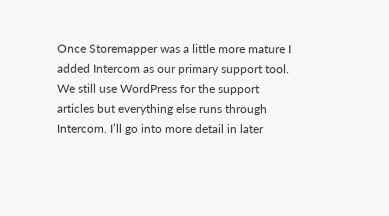Once Storemapper was a little more mature I added Intercom as our primary support tool. We still use WordPress for the support articles but everything else runs through Intercom. I’ll go into more detail in later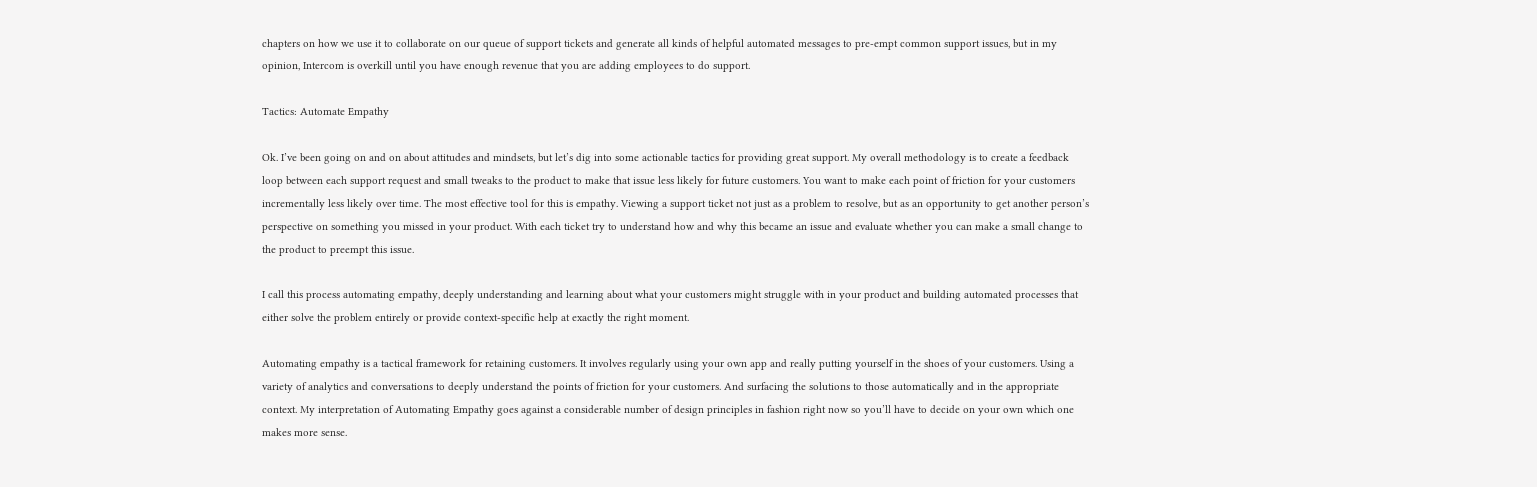chapters on how we use it to collaborate on our queue of support tickets and generate all kinds of helpful automated messages to pre-empt common support issues, but in my opinion, Intercom is overkill until you have enough revenue that you are adding employees to do support.

Tactics: Automate Empathy

Ok. I’ve been going on and on about attitudes and mindsets, but let’s dig into some actionable tactics for providing great support. My overall methodology is to create a feedback loop between each support request and small tweaks to the product to make that issue less likely for future customers. You want to make each point of friction for your customers incrementally less likely over time. The most effective tool for this is empathy. Viewing a support ticket not just as a problem to resolve, but as an opportunity to get another person’s perspective on something you missed in your product. With each ticket try to understand how and why this became an issue and evaluate whether you can make a small change to the product to preempt this issue.

I call this process automating empathy, deeply understanding and learning about what your customers might struggle with in your product and building automated processes that either solve the problem entirely or provide context-specific help at exactly the right moment.

Automating empathy is a tactical framework for retaining customers. It involves regularly using your own app and really putting yourself in the shoes of your customers. Using a variety of analytics and conversations to deeply understand the points of friction for your customers. And surfacing the solutions to those automatically and in the appropriate context. My interpretation of Automating Empathy goes against a considerable number of design principles in fashion right now so you’ll have to decide on your own which one makes more sense.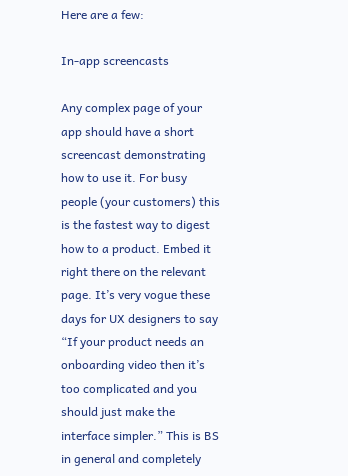Here are a few:

In-app screencasts

Any complex page of your app should have a short screencast demonstrating how to use it. For busy people (your customers) this is the fastest way to digest how to a product. Embed it right there on the relevant page. It’s very vogue these days for UX designers to say “If your product needs an onboarding video then it’s too complicated and you should just make the interface simpler.” This is BS in general and completely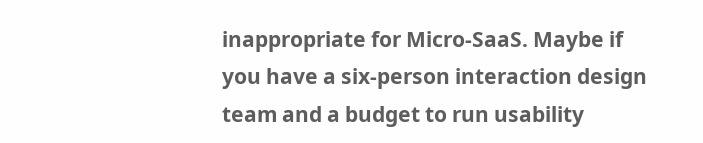inappropriate for Micro-SaaS. Maybe if you have a six-person interaction design team and a budget to run usability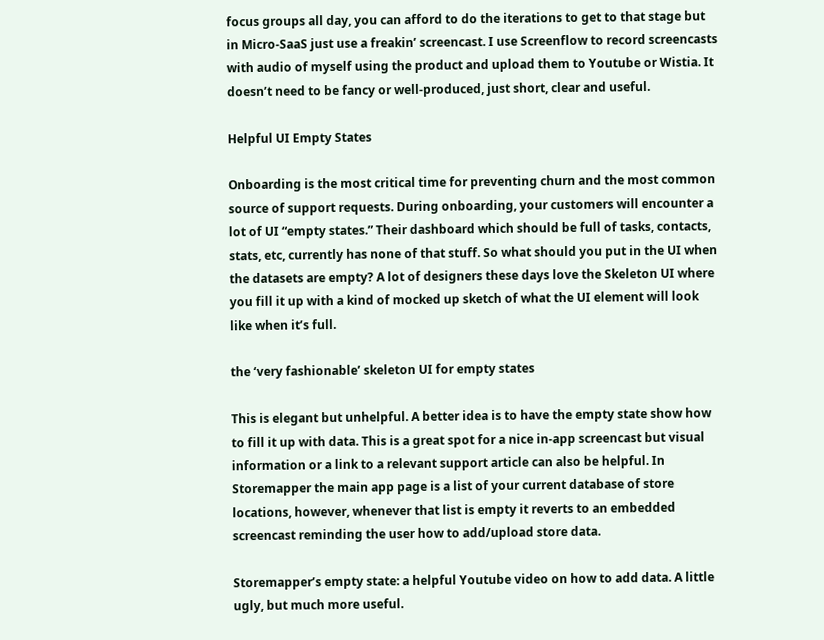focus groups all day, you can afford to do the iterations to get to that stage but in Micro-SaaS just use a freakin’ screencast. I use Screenflow to record screencasts with audio of myself using the product and upload them to Youtube or Wistia. It doesn’t need to be fancy or well-produced, just short, clear and useful.

Helpful UI Empty States

Onboarding is the most critical time for preventing churn and the most common source of support requests. During onboarding, your customers will encounter a lot of UI “empty states.” Their dashboard which should be full of tasks, contacts, stats, etc, currently has none of that stuff. So what should you put in the UI when the datasets are empty? A lot of designers these days love the Skeleton UI where you fill it up with a kind of mocked up sketch of what the UI element will look like when it’s full.

the ‘very fashionable’ skeleton UI for empty states

This is elegant but unhelpful. A better idea is to have the empty state show how to fill it up with data. This is a great spot for a nice in-app screencast but visual information or a link to a relevant support article can also be helpful. In Storemapper the main app page is a list of your current database of store locations, however, whenever that list is empty it reverts to an embedded screencast reminding the user how to add/upload store data.

Storemapper’s empty state: a helpful Youtube video on how to add data. A little ugly, but much more useful.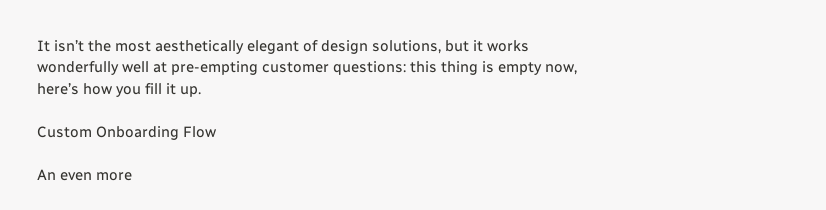It isn’t the most aesthetically elegant of design solutions, but it works wonderfully well at pre-empting customer questions: this thing is empty now, here’s how you fill it up.

Custom Onboarding Flow

An even more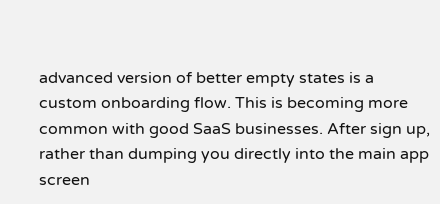advanced version of better empty states is a custom onboarding flow. This is becoming more common with good SaaS businesses. After sign up, rather than dumping you directly into the main app screen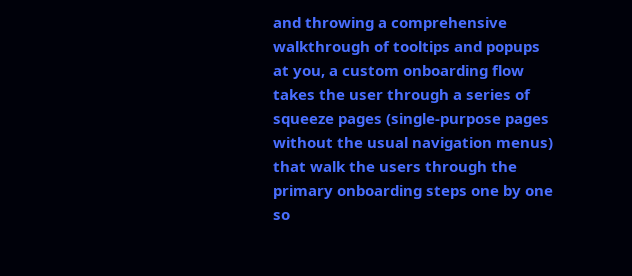and throwing a comprehensive walkthrough of tooltips and popups at you, a custom onboarding flow takes the user through a series of squeeze pages (single-purpose pages without the usual navigation menus) that walk the users through the primary onboarding steps one by one so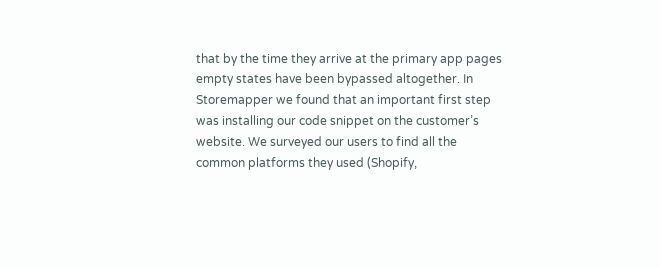that by the time they arrive at the primary app pages empty states have been bypassed altogether. In Storemapper we found that an important first step was installing our code snippet on the customer’s website. We surveyed our users to find all the common platforms they used (Shopify,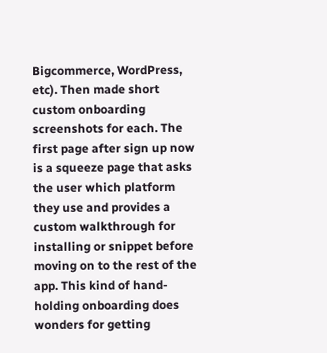Bigcommerce, WordPress, etc). Then made short custom onboarding screenshots for each. The first page after sign up now is a squeeze page that asks the user which platform they use and provides a custom walkthrough for installing or snippet before moving on to the rest of the app. This kind of hand-holding onboarding does wonders for getting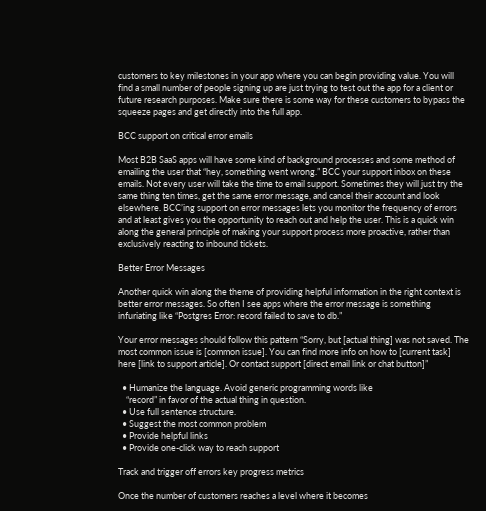customers to key milestones in your app where you can begin providing value. You will find a small number of people signing up are just trying to test out the app for a client or future research purposes. Make sure there is some way for these customers to bypass the squeeze pages and get directly into the full app.

BCC support on critical error emails

Most B2B SaaS apps will have some kind of background processes and some method of emailing the user that “hey, something went wrong.” BCC your support inbox on these emails. Not every user will take the time to email support. Sometimes they will just try the same thing ten times, get the same error message, and cancel their account and look elsewhere. BCC’ing support on error messages lets you monitor the frequency of errors and at least gives you the opportunity to reach out and help the user. This is a quick win along the general principle of making your support process more proactive, rather than exclusively reacting to inbound tickets.

Better Error Messages

Another quick win along the theme of providing helpful information in the right context is better error messages. So often I see apps where the error message is something infuriating like “Postgres Error: record failed to save to db.”

Your error messages should follow this pattern “Sorry, but [actual thing] was not saved. The most common issue is [common issue]. You can find more info on how to [current task] here [link to support article]. Or contact support [direct email link or chat button]”

  • Humanize the language. Avoid generic programming words like
    “record” in favor of the actual thing in question.
  • Use full sentence structure.
  • Suggest the most common problem
  • Provide helpful links
  • Provide one-click way to reach support

Track and trigger off errors key progress metrics

Once the number of customers reaches a level where it becomes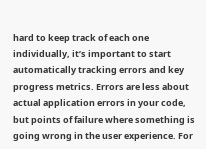hard to keep track of each one individually, it’s important to start automatically tracking errors and key progress metrics. Errors are less about actual application errors in your code, but points of failure where something is going wrong in the user experience. For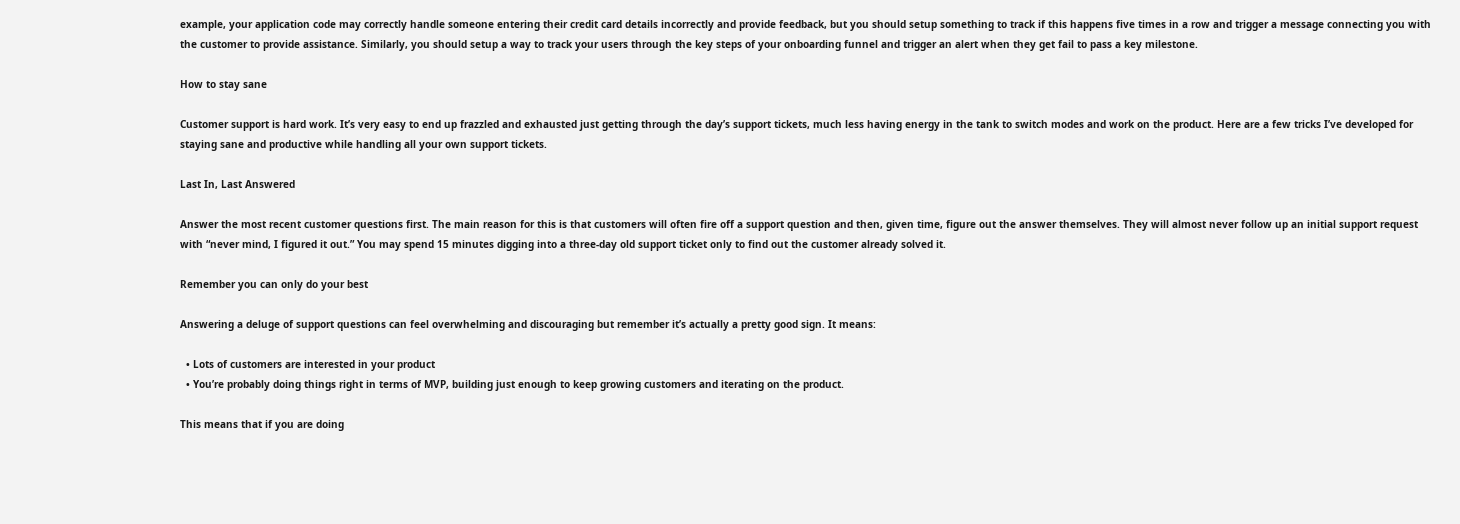example, your application code may correctly handle someone entering their credit card details incorrectly and provide feedback, but you should setup something to track if this happens five times in a row and trigger a message connecting you with the customer to provide assistance. Similarly, you should setup a way to track your users through the key steps of your onboarding funnel and trigger an alert when they get fail to pass a key milestone.

How to stay sane

Customer support is hard work. It’s very easy to end up frazzled and exhausted just getting through the day’s support tickets, much less having energy in the tank to switch modes and work on the product. Here are a few tricks I’ve developed for staying sane and productive while handling all your own support tickets.

Last In, Last Answered

Answer the most recent customer questions first. The main reason for this is that customers will often fire off a support question and then, given time, figure out the answer themselves. They will almost never follow up an initial support request with “never mind, I figured it out.” You may spend 15 minutes digging into a three-day old support ticket only to find out the customer already solved it.

Remember you can only do your best

Answering a deluge of support questions can feel overwhelming and discouraging but remember it’s actually a pretty good sign. It means:

  • Lots of customers are interested in your product
  • You’re probably doing things right in terms of MVP, building just enough to keep growing customers and iterating on the product.

This means that if you are doing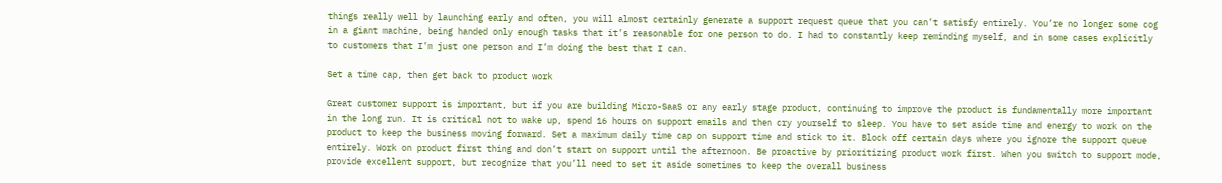things really well by launching early and often, you will almost certainly generate a support request queue that you can’t satisfy entirely. You’re no longer some cog in a giant machine, being handed only enough tasks that it’s reasonable for one person to do. I had to constantly keep reminding myself, and in some cases explicitly to customers that I’m just one person and I’m doing the best that I can.

Set a time cap, then get back to product work

Great customer support is important, but if you are building Micro-SaaS or any early stage product, continuing to improve the product is fundamentally more important in the long run. It is critical not to wake up, spend 16 hours on support emails and then cry yourself to sleep. You have to set aside time and energy to work on the product to keep the business moving forward. Set a maximum daily time cap on support time and stick to it. Block off certain days where you ignore the support queue entirely. Work on product first thing and don’t start on support until the afternoon. Be proactive by prioritizing product work first. When you switch to support mode, provide excellent support, but recognize that you’ll need to set it aside sometimes to keep the overall business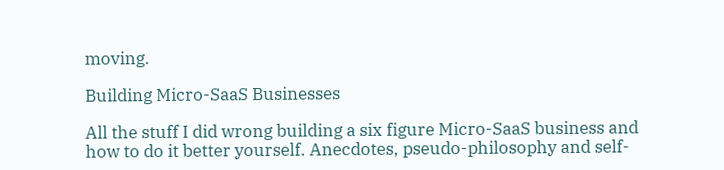moving.

Building Micro-SaaS Businesses

All the stuff I did wrong building a six figure Micro-SaaS business and how to do it better yourself. Anecdotes, pseudo-philosophy and self-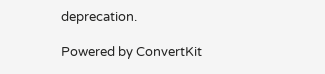deprecation.

Powered by ConvertKit